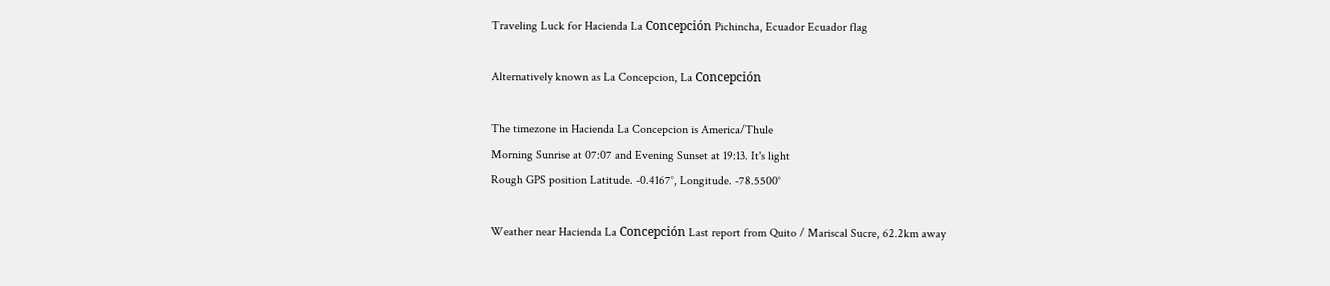Traveling Luck for Hacienda La Concepción Pichincha, Ecuador Ecuador flag

Alternatively known as La Concepcion, La Concepción

The timezone in Hacienda La Concepcion is America/Thule
Morning Sunrise at 07:07 and Evening Sunset at 19:13. It's light
Rough GPS position Latitude. -0.4167°, Longitude. -78.5500°

Weather near Hacienda La Concepción Last report from Quito / Mariscal Sucre, 62.2km away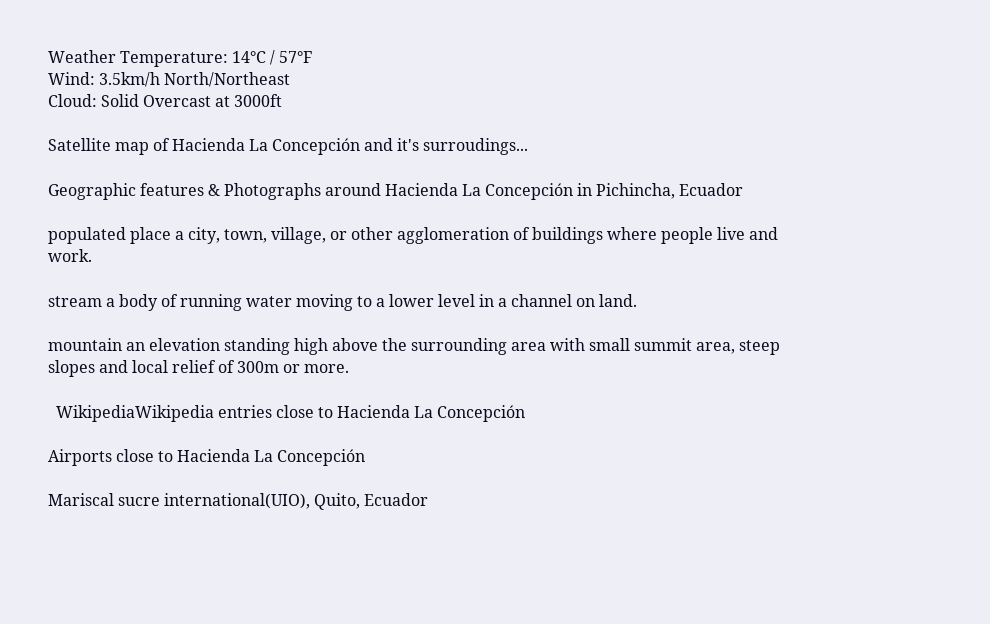Weather Temperature: 14°C / 57°F
Wind: 3.5km/h North/Northeast
Cloud: Solid Overcast at 3000ft

Satellite map of Hacienda La Concepción and it's surroudings...

Geographic features & Photographs around Hacienda La Concepción in Pichincha, Ecuador

populated place a city, town, village, or other agglomeration of buildings where people live and work.

stream a body of running water moving to a lower level in a channel on land.

mountain an elevation standing high above the surrounding area with small summit area, steep slopes and local relief of 300m or more.

  WikipediaWikipedia entries close to Hacienda La Concepción

Airports close to Hacienda La Concepción

Mariscal sucre international(UIO), Quito, Ecuador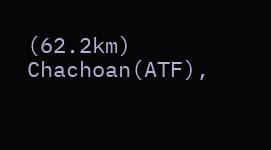(62.2km)
Chachoan(ATF),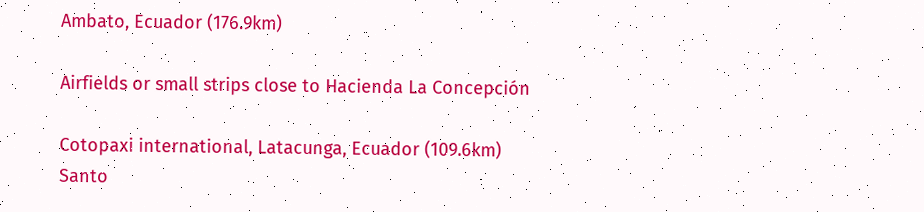Ambato, Ecuador (176.9km)

Airfields or small strips close to Hacienda La Concepción

Cotopaxi international, Latacunga, Ecuador (109.6km)
Santo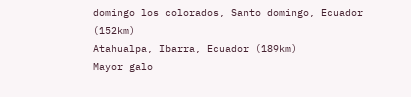domingo los colorados, Santo domingo, Ecuador (152km)
Atahualpa, Ibarra, Ecuador (189km)
Mayor galo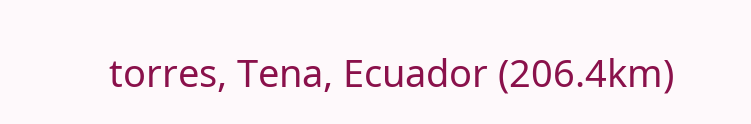torres, Tena, Ecuador (206.4km)